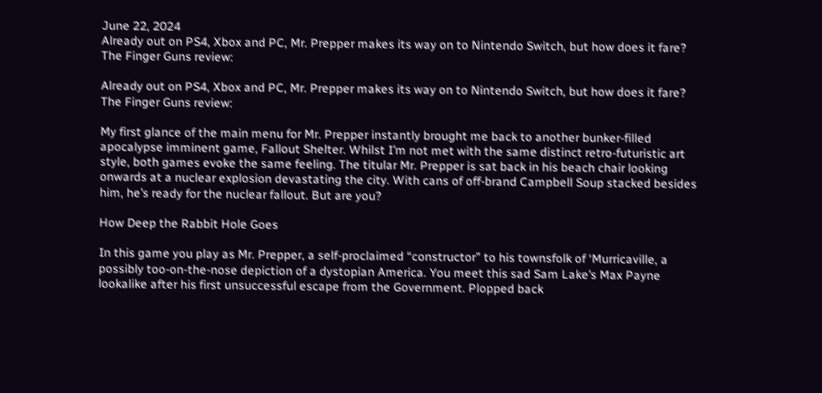June 22, 2024
Already out on PS4, Xbox and PC, Mr. Prepper makes its way on to Nintendo Switch, but how does it fare? The Finger Guns review:

Already out on PS4, Xbox and PC, Mr. Prepper makes its way on to Nintendo Switch, but how does it fare? The Finger Guns review:

My first glance of the main menu for Mr. Prepper instantly brought me back to another bunker-filled apocalypse imminent game, Fallout Shelter. Whilst I’m not met with the same distinct retro-futuristic art style, both games evoke the same feeling. The titular Mr. Prepper is sat back in his beach chair looking onwards at a nuclear explosion devastating the city. With cans of off-brand Campbell Soup stacked besides him, he’s ready for the nuclear fallout. But are you?

How Deep the Rabbit Hole Goes

In this game you play as Mr. Prepper, a self-proclaimed “constructor” to his townsfolk of ‘Murricaville, a possibly too-on-the-nose depiction of a dystopian America. You meet this sad Sam Lake’s Max Payne lookalike after his first unsuccessful escape from the Government. Plopped back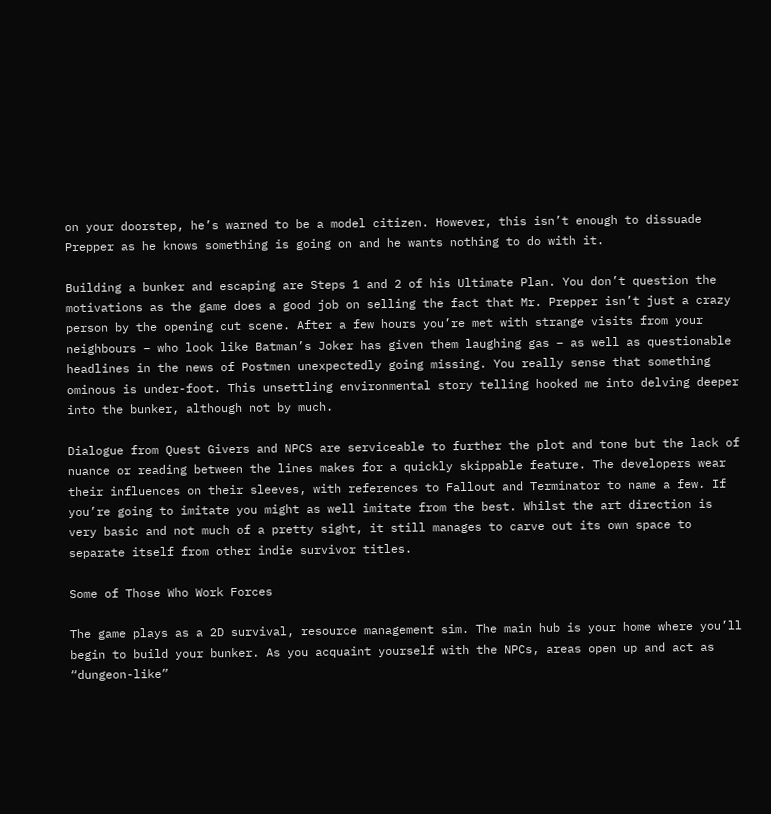on your doorstep, he’s warned to be a model citizen. However, this isn’t enough to dissuade Prepper as he knows something is going on and he wants nothing to do with it.

Building a bunker and escaping are Steps 1 and 2 of his Ultimate Plan. You don’t question the motivations as the game does a good job on selling the fact that Mr. Prepper isn’t just a crazy person by the opening cut scene. After a few hours you’re met with strange visits from your neighbours – who look like Batman’s Joker has given them laughing gas – as well as questionable headlines in the news of Postmen unexpectedly going missing. You really sense that something ominous is under-foot. This unsettling environmental story telling hooked me into delving deeper into the bunker, although not by much.

Dialogue from Quest Givers and NPCS are serviceable to further the plot and tone but the lack of nuance or reading between the lines makes for a quickly skippable feature. The developers wear their influences on their sleeves, with references to Fallout and Terminator to name a few. If you’re going to imitate you might as well imitate from the best. Whilst the art direction is very basic and not much of a pretty sight, it still manages to carve out its own space to separate itself from other indie survivor titles.

Some of Those Who Work Forces

The game plays as a 2D survival, resource management sim. The main hub is your home where you’ll begin to build your bunker. As you acquaint yourself with the NPCs, areas open up and act as “dungeon-like”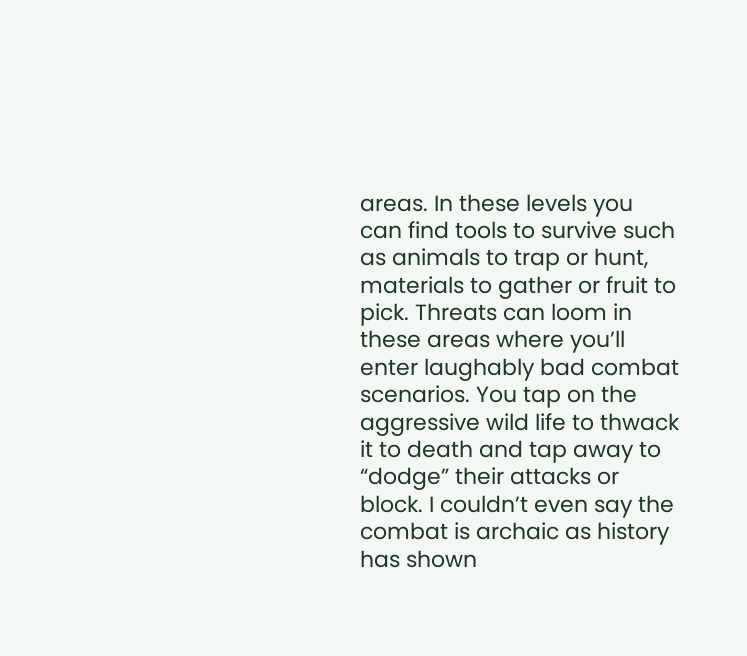areas. In these levels you can find tools to survive such as animals to trap or hunt, materials to gather or fruit to pick. Threats can loom in these areas where you’ll enter laughably bad combat scenarios. You tap on the aggressive wild life to thwack it to death and tap away to “dodge” their attacks or block. I couldn’t even say the combat is archaic as history has shown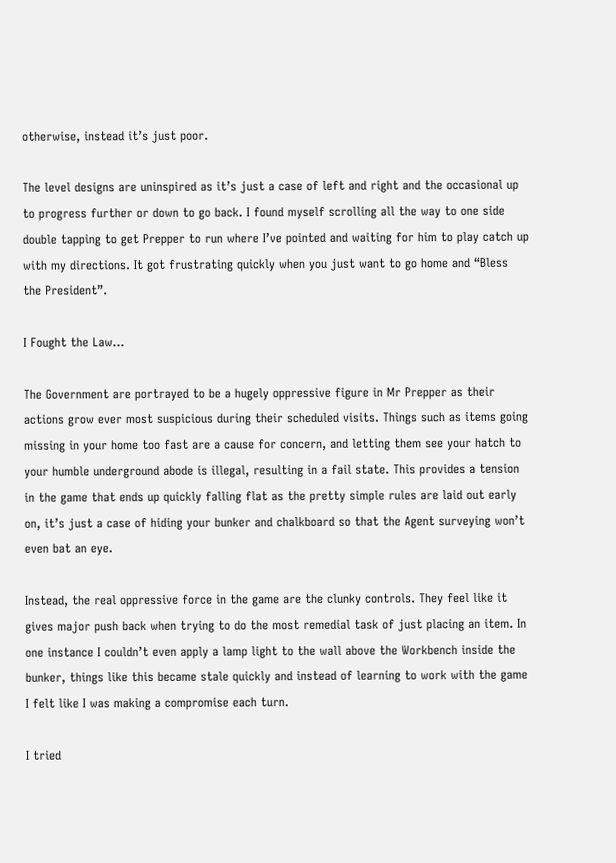otherwise, instead it’s just poor.

The level designs are uninspired as it’s just a case of left and right and the occasional up to progress further or down to go back. I found myself scrolling all the way to one side double tapping to get Prepper to run where I’ve pointed and waiting for him to play catch up with my directions. It got frustrating quickly when you just want to go home and “Bless the President”.

I Fought the Law…

The Government are portrayed to be a hugely oppressive figure in Mr Prepper as their actions grow ever most suspicious during their scheduled visits. Things such as items going missing in your home too fast are a cause for concern, and letting them see your hatch to your humble underground abode is illegal, resulting in a fail state. This provides a tension in the game that ends up quickly falling flat as the pretty simple rules are laid out early on, it’s just a case of hiding your bunker and chalkboard so that the Agent surveying won’t even bat an eye.

Instead, the real oppressive force in the game are the clunky controls. They feel like it gives major push back when trying to do the most remedial task of just placing an item. In one instance I couldn’t even apply a lamp light to the wall above the Workbench inside the bunker, things like this became stale quickly and instead of learning to work with the game I felt like I was making a compromise each turn.

I tried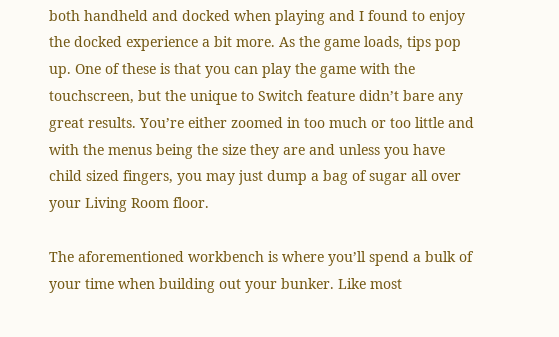both handheld and docked when playing and I found to enjoy the docked experience a bit more. As the game loads, tips pop up. One of these is that you can play the game with the touchscreen, but the unique to Switch feature didn’t bare any great results. You’re either zoomed in too much or too little and with the menus being the size they are and unless you have child sized fingers, you may just dump a bag of sugar all over your Living Room floor.

The aforementioned workbench is where you’ll spend a bulk of your time when building out your bunker. Like most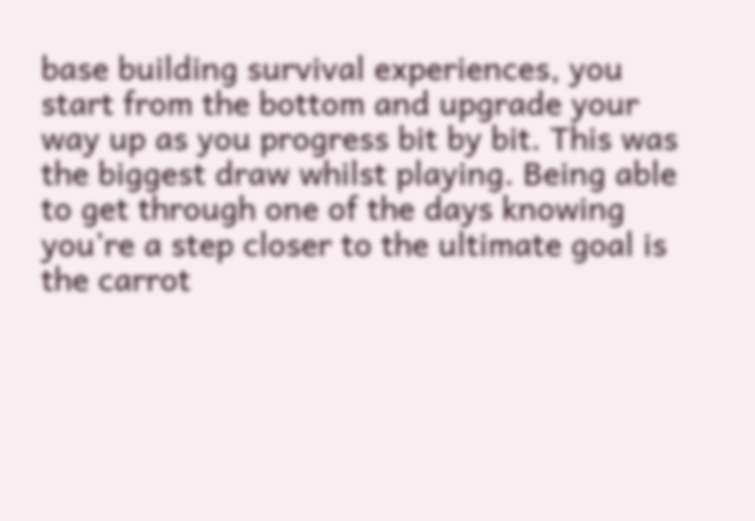base building survival experiences, you start from the bottom and upgrade your way up as you progress bit by bit. This was the biggest draw whilst playing. Being able to get through one of the days knowing you’re a step closer to the ultimate goal is the carrot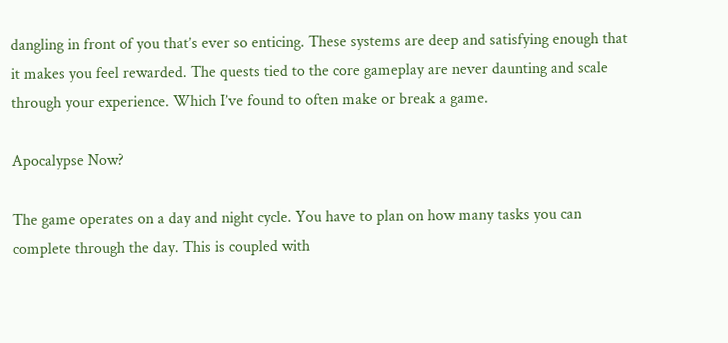dangling in front of you that’s ever so enticing. These systems are deep and satisfying enough that it makes you feel rewarded. The quests tied to the core gameplay are never daunting and scale through your experience. Which I’ve found to often make or break a game.

Apocalypse Now?

The game operates on a day and night cycle. You have to plan on how many tasks you can complete through the day. This is coupled with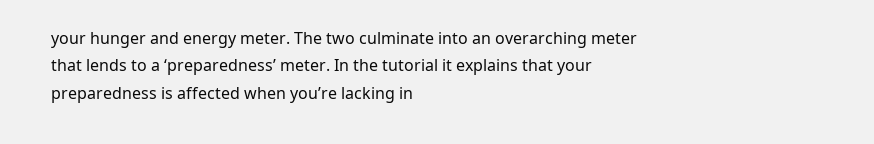your hunger and energy meter. The two culminate into an overarching meter that lends to a ‘preparedness’ meter. In the tutorial it explains that your preparedness is affected when you’re lacking in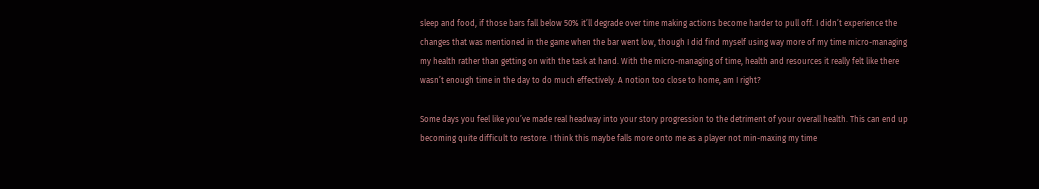sleep and food, if those bars fall below 50% it’ll degrade over time making actions become harder to pull off. I didn’t experience the changes that was mentioned in the game when the bar went low, though I did find myself using way more of my time micro-managing my health rather than getting on with the task at hand. With the micro-managing of time, health and resources it really felt like there wasn’t enough time in the day to do much effectively. A notion too close to home, am I right?

Some days you feel like you’ve made real headway into your story progression to the detriment of your overall health. This can end up becoming quite difficult to restore. I think this maybe falls more onto me as a player not min-maxing my time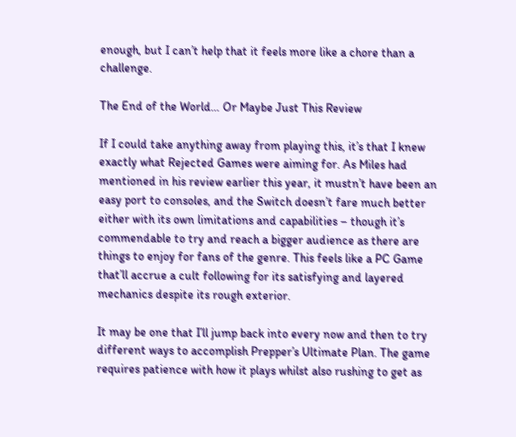enough, but I can’t help that it feels more like a chore than a challenge.

The End of the World… Or Maybe Just This Review

If I could take anything away from playing this, it’s that I knew exactly what Rejected Games were aiming for. As Miles had mentioned in his review earlier this year, it mustn’t have been an easy port to consoles, and the Switch doesn’t fare much better either with its own limitations and capabilities – though it’s commendable to try and reach a bigger audience as there are things to enjoy for fans of the genre. This feels like a PC Game that’ll accrue a cult following for its satisfying and layered mechanics despite its rough exterior.

It may be one that I’ll jump back into every now and then to try different ways to accomplish Prepper’s Ultimate Plan. The game requires patience with how it plays whilst also rushing to get as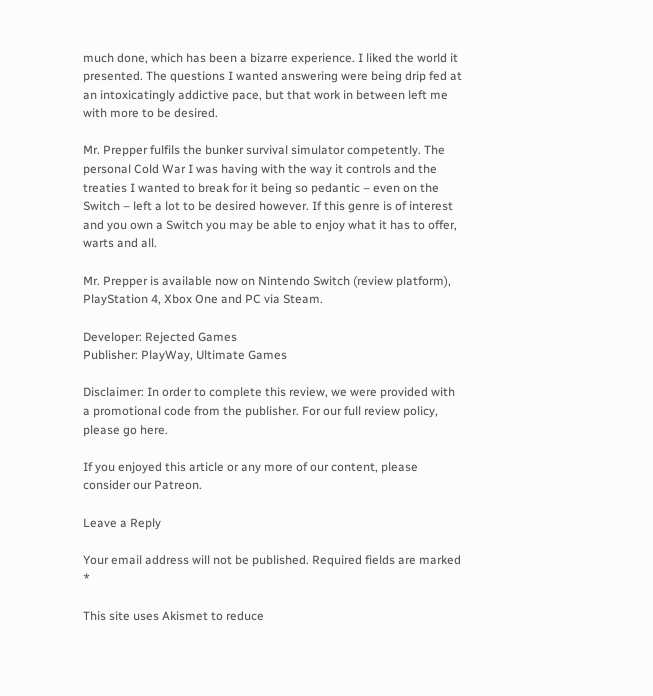much done, which has been a bizarre experience. I liked the world it presented. The questions I wanted answering were being drip fed at an intoxicatingly addictive pace, but that work in between left me with more to be desired.

Mr. Prepper fulfils the bunker survival simulator competently. The personal Cold War I was having with the way it controls and the treaties I wanted to break for it being so pedantic – even on the Switch – left a lot to be desired however. If this genre is of interest and you own a Switch you may be able to enjoy what it has to offer, warts and all.

Mr. Prepper is available now on Nintendo Switch (review platform), PlayStation 4, Xbox One and PC via Steam.

Developer: Rejected Games
Publisher: PlayWay, Ultimate Games

Disclaimer: In order to complete this review, we were provided with a promotional code from the publisher. For our full review policy, please go here.

If you enjoyed this article or any more of our content, please consider our Patreon.

Leave a Reply

Your email address will not be published. Required fields are marked *

This site uses Akismet to reduce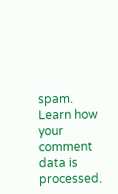spam. Learn how your comment data is processed.